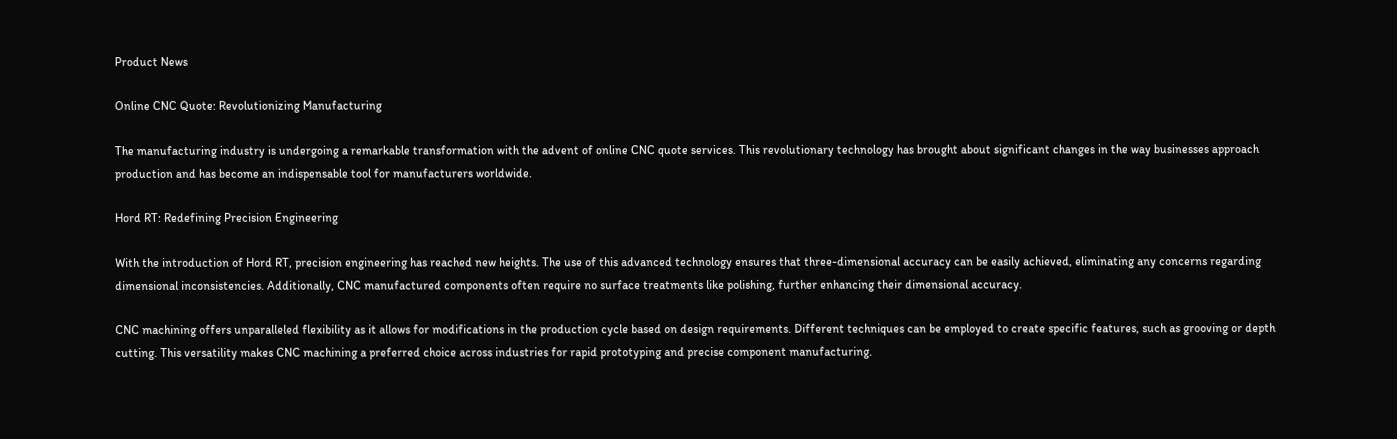Product News

Online CNC Quote: Revolutionizing Manufacturing

The manufacturing industry is undergoing a remarkable transformation with the advent of online CNC quote services. This revolutionary technology has brought about significant changes in the way businesses approach production and has become an indispensable tool for manufacturers worldwide.

Hord RT: Redefining Precision Engineering

With the introduction of Hord RT, precision engineering has reached new heights. The use of this advanced technology ensures that three-dimensional accuracy can be easily achieved, eliminating any concerns regarding dimensional inconsistencies. Additionally, CNC manufactured components often require no surface treatments like polishing, further enhancing their dimensional accuracy.

CNC machining offers unparalleled flexibility as it allows for modifications in the production cycle based on design requirements. Different techniques can be employed to create specific features, such as grooving or depth cutting. This versatility makes CNC machining a preferred choice across industries for rapid prototyping and precise component manufacturing.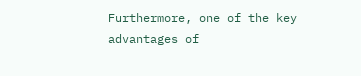Furthermore, one of the key advantages of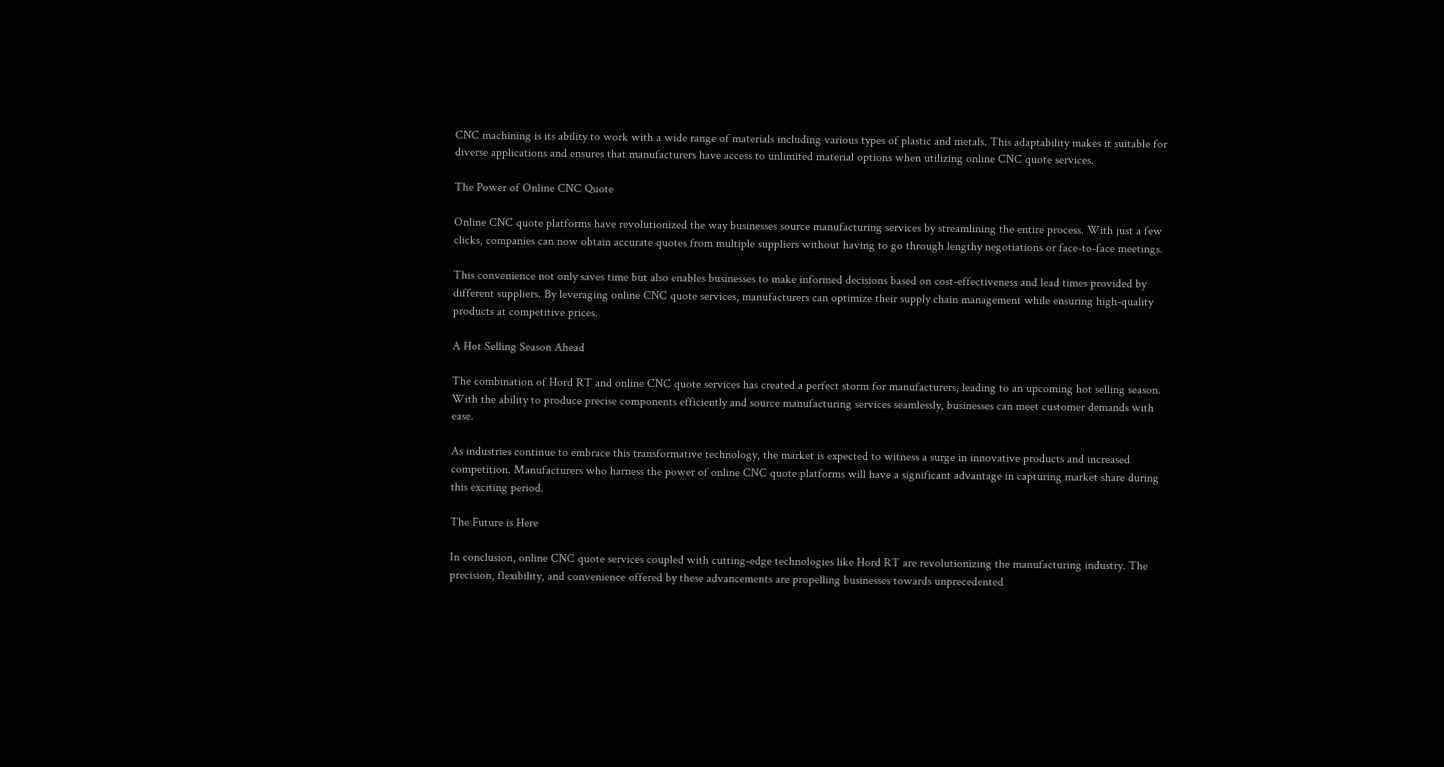CNC machining is its ability to work with a wide range of materials including various types of plastic and metals. This adaptability makes it suitable for diverse applications and ensures that manufacturers have access to unlimited material options when utilizing online CNC quote services.

The Power of Online CNC Quote

Online CNC quote platforms have revolutionized the way businesses source manufacturing services by streamlining the entire process. With just a few clicks, companies can now obtain accurate quotes from multiple suppliers without having to go through lengthy negotiations or face-to-face meetings.

This convenience not only saves time but also enables businesses to make informed decisions based on cost-effectiveness and lead times provided by different suppliers. By leveraging online CNC quote services, manufacturers can optimize their supply chain management while ensuring high-quality products at competitive prices.

A Hot Selling Season Ahead

The combination of Hord RT and online CNC quote services has created a perfect storm for manufacturers, leading to an upcoming hot selling season. With the ability to produce precise components efficiently and source manufacturing services seamlessly, businesses can meet customer demands with ease.

As industries continue to embrace this transformative technology, the market is expected to witness a surge in innovative products and increased competition. Manufacturers who harness the power of online CNC quote platforms will have a significant advantage in capturing market share during this exciting period.

The Future is Here

In conclusion, online CNC quote services coupled with cutting-edge technologies like Hord RT are revolutionizing the manufacturing industry. The precision, flexibility, and convenience offered by these advancements are propelling businesses towards unprecedented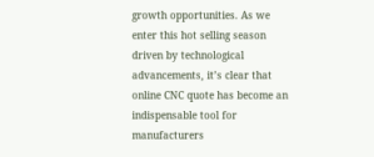growth opportunities. As we enter this hot selling season driven by technological advancements, it’s clear that online CNC quote has become an indispensable tool for manufacturers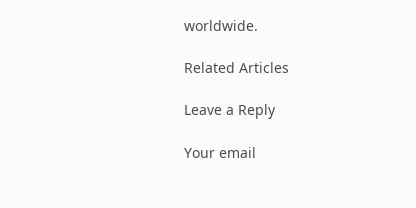worldwide.

Related Articles

Leave a Reply

Your email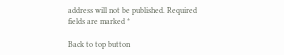address will not be published. Required fields are marked *

Back to top button